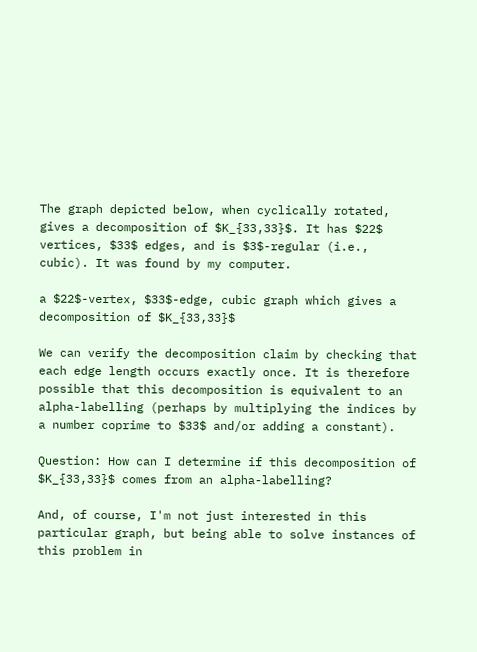The graph depicted below, when cyclically rotated, gives a decomposition of $K_{33,33}$. It has $22$ vertices, $33$ edges, and is $3$-regular (i.e., cubic). It was found by my computer.

a $22$-vertex, $33$-edge, cubic graph which gives a decomposition of $K_{33,33}$

We can verify the decomposition claim by checking that each edge length occurs exactly once. It is therefore possible that this decomposition is equivalent to an alpha-labelling (perhaps by multiplying the indices by a number coprime to $33$ and/or adding a constant).

Question: How can I determine if this decomposition of $K_{33,33}$ comes from an alpha-labelling?

And, of course, I'm not just interested in this particular graph, but being able to solve instances of this problem in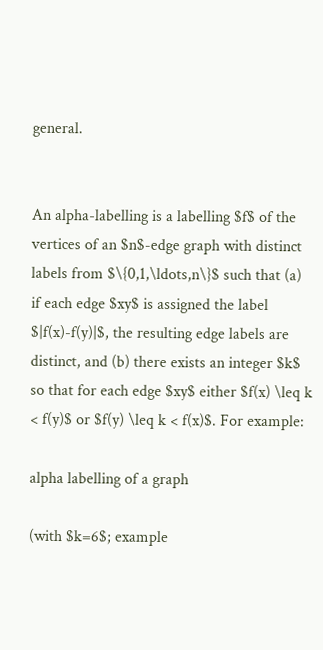general.


An alpha-labelling is a labelling $f$ of the vertices of an $n$-edge graph with distinct labels from $\{0,1,\ldots,n\}$ such that (a) if each edge $xy$ is assigned the label $|f(x)-f(y)|$, the resulting edge labels are distinct, and (b) there exists an integer $k$ so that for each edge $xy$ either $f(x) \leq k < f(y)$ or $f(y) \leq k < f(x)$. For example:

alpha labelling of a graph

(with $k=6$; example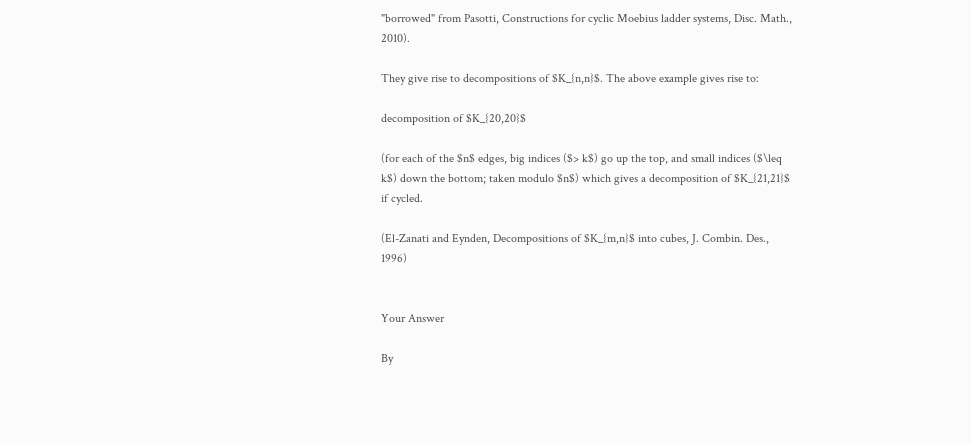"borrowed" from Pasotti, Constructions for cyclic Moebius ladder systems, Disc. Math., 2010).

They give rise to decompositions of $K_{n,n}$. The above example gives rise to:

decomposition of $K_{20,20}$

(for each of the $n$ edges, big indices ($> k$) go up the top, and small indices ($\leq k$) down the bottom; taken modulo $n$) which gives a decomposition of $K_{21,21}$ if cycled.

(El-Zanati and Eynden, Decompositions of $K_{m,n}$ into cubes, J. Combin. Des., 1996)


Your Answer

By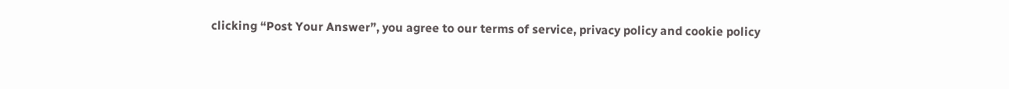clicking “Post Your Answer”, you agree to our terms of service, privacy policy and cookie policy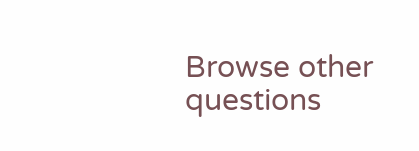Browse other questions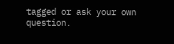tagged or ask your own question.